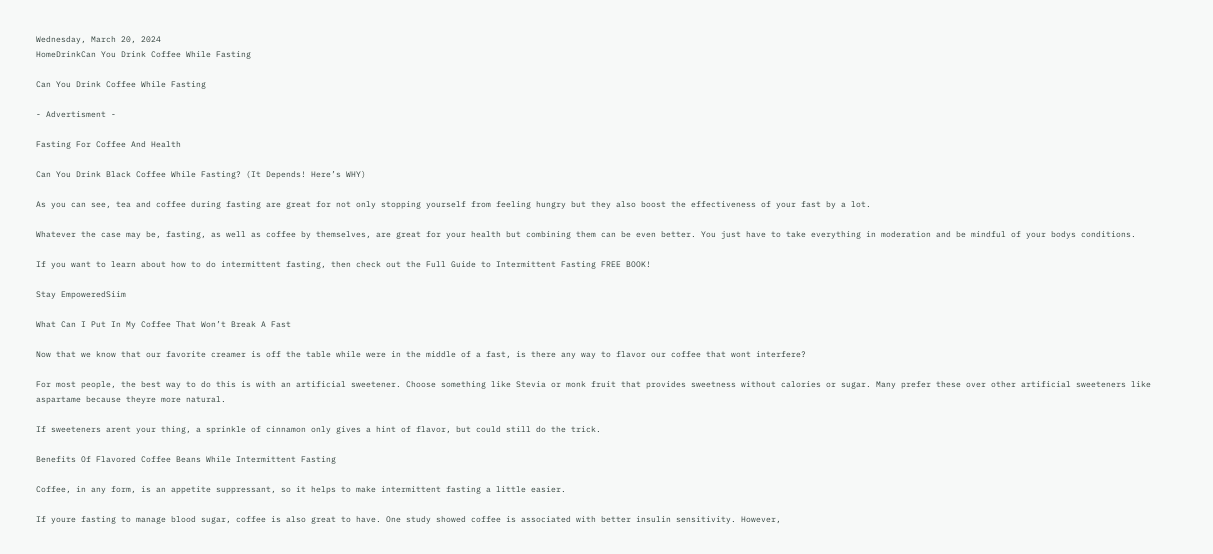Wednesday, March 20, 2024
HomeDrinkCan You Drink Coffee While Fasting

Can You Drink Coffee While Fasting

- Advertisment -

Fasting For Coffee And Health

Can You Drink Black Coffee While Fasting? (It Depends! Here’s WHY)

As you can see, tea and coffee during fasting are great for not only stopping yourself from feeling hungry but they also boost the effectiveness of your fast by a lot.

Whatever the case may be, fasting, as well as coffee by themselves, are great for your health but combining them can be even better. You just have to take everything in moderation and be mindful of your bodys conditions.

If you want to learn about how to do intermittent fasting, then check out the Full Guide to Intermittent Fasting FREE BOOK!

Stay EmpoweredSiim

What Can I Put In My Coffee That Won’t Break A Fast

Now that we know that our favorite creamer is off the table while were in the middle of a fast, is there any way to flavor our coffee that wont interfere?

For most people, the best way to do this is with an artificial sweetener. Choose something like Stevia or monk fruit that provides sweetness without calories or sugar. Many prefer these over other artificial sweeteners like aspartame because theyre more natural.

If sweeteners arent your thing, a sprinkle of cinnamon only gives a hint of flavor, but could still do the trick.

Benefits Of Flavored Coffee Beans While Intermittent Fasting

Coffee, in any form, is an appetite suppressant, so it helps to make intermittent fasting a little easier.

If youre fasting to manage blood sugar, coffee is also great to have. One study showed coffee is associated with better insulin sensitivity. However,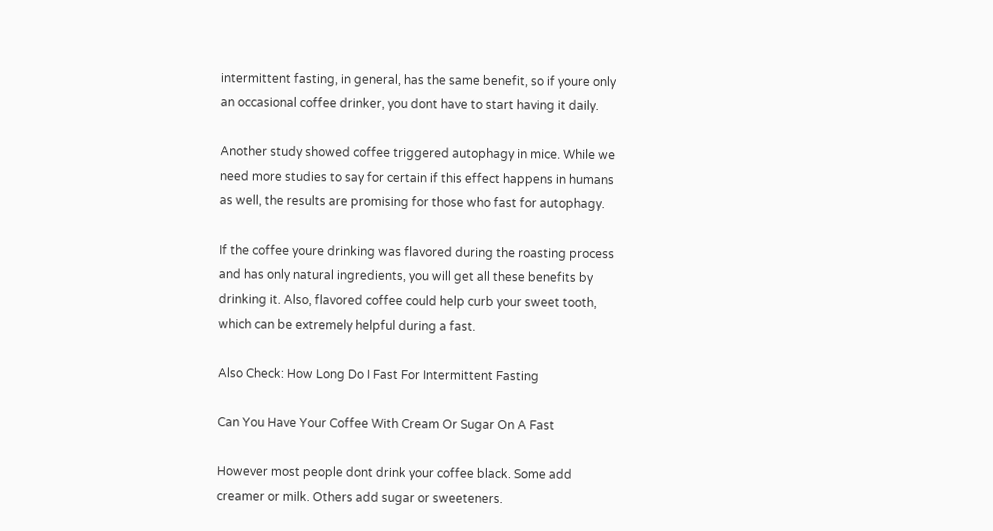intermittent fasting, in general, has the same benefit, so if youre only an occasional coffee drinker, you dont have to start having it daily.

Another study showed coffee triggered autophagy in mice. While we need more studies to say for certain if this effect happens in humans as well, the results are promising for those who fast for autophagy.

If the coffee youre drinking was flavored during the roasting process and has only natural ingredients, you will get all these benefits by drinking it. Also, flavored coffee could help curb your sweet tooth, which can be extremely helpful during a fast.

Also Check: How Long Do I Fast For Intermittent Fasting

Can You Have Your Coffee With Cream Or Sugar On A Fast

However most people dont drink your coffee black. Some add creamer or milk. Others add sugar or sweeteners.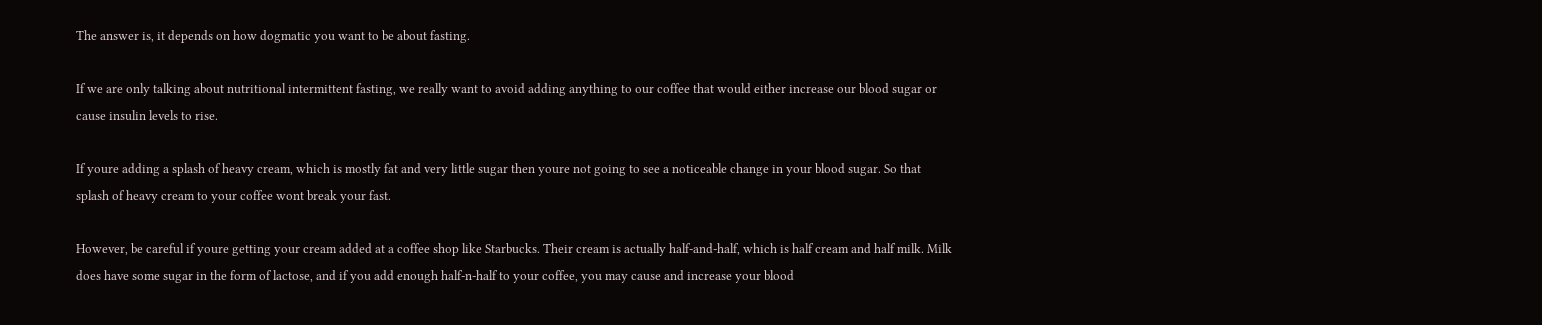The answer is, it depends on how dogmatic you want to be about fasting.

If we are only talking about nutritional intermittent fasting, we really want to avoid adding anything to our coffee that would either increase our blood sugar or cause insulin levels to rise.

If youre adding a splash of heavy cream, which is mostly fat and very little sugar then youre not going to see a noticeable change in your blood sugar. So that splash of heavy cream to your coffee wont break your fast.

However, be careful if youre getting your cream added at a coffee shop like Starbucks. Their cream is actually half-and-half, which is half cream and half milk. Milk does have some sugar in the form of lactose, and if you add enough half-n-half to your coffee, you may cause and increase your blood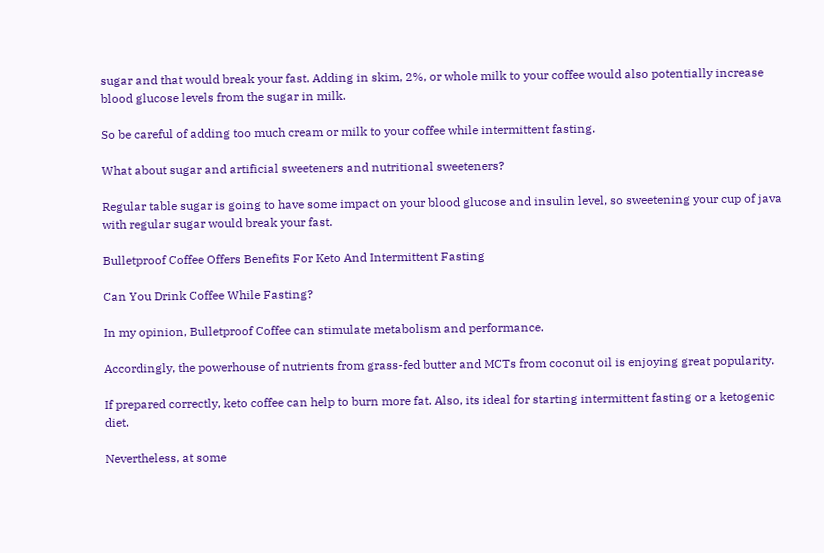sugar and that would break your fast. Adding in skim, 2%, or whole milk to your coffee would also potentially increase blood glucose levels from the sugar in milk.

So be careful of adding too much cream or milk to your coffee while intermittent fasting.

What about sugar and artificial sweeteners and nutritional sweeteners?

Regular table sugar is going to have some impact on your blood glucose and insulin level, so sweetening your cup of java with regular sugar would break your fast.

Bulletproof Coffee Offers Benefits For Keto And Intermittent Fasting

Can You Drink Coffee While Fasting?

In my opinion, Bulletproof Coffee can stimulate metabolism and performance.

Accordingly, the powerhouse of nutrients from grass-fed butter and MCTs from coconut oil is enjoying great popularity.

If prepared correctly, keto coffee can help to burn more fat. Also, its ideal for starting intermittent fasting or a ketogenic diet.

Nevertheless, at some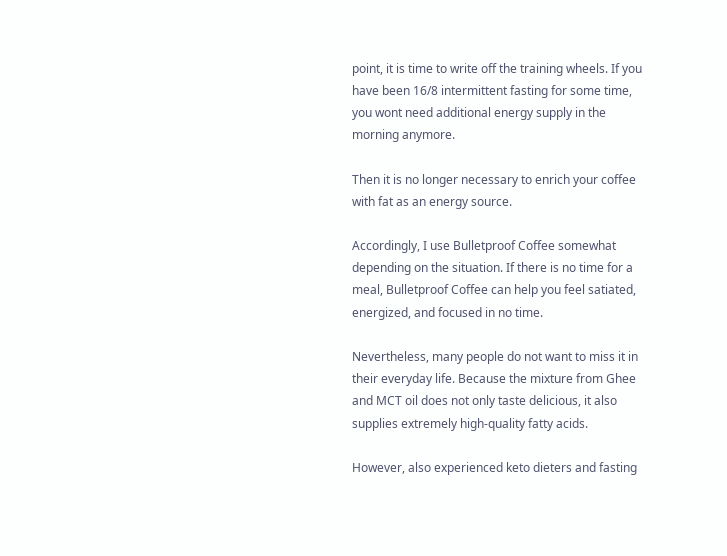point, it is time to write off the training wheels. If you have been 16/8 intermittent fasting for some time, you wont need additional energy supply in the morning anymore.

Then it is no longer necessary to enrich your coffee with fat as an energy source.

Accordingly, I use Bulletproof Coffee somewhat depending on the situation. If there is no time for a meal, Bulletproof Coffee can help you feel satiated, energized, and focused in no time.

Nevertheless, many people do not want to miss it in their everyday life. Because the mixture from Ghee and MCT oil does not only taste delicious, it also supplies extremely high-quality fatty acids.

However, also experienced keto dieters and fasting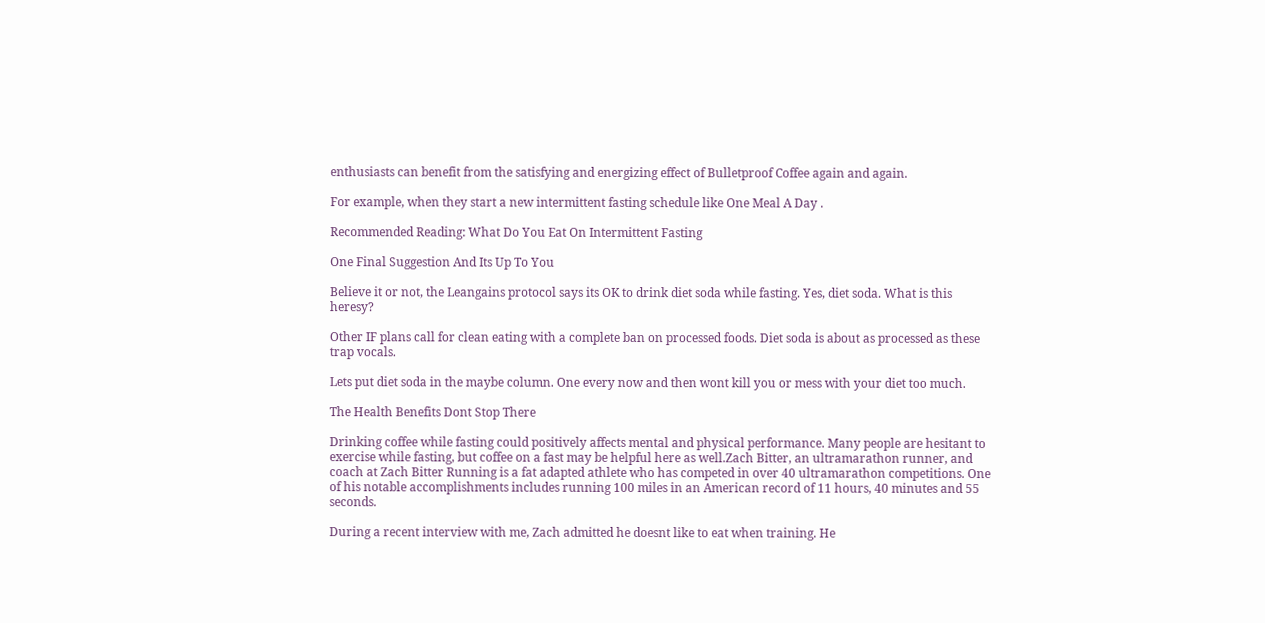enthusiasts can benefit from the satisfying and energizing effect of Bulletproof Coffee again and again.

For example, when they start a new intermittent fasting schedule like One Meal A Day .

Recommended Reading: What Do You Eat On Intermittent Fasting

One Final Suggestion And Its Up To You

Believe it or not, the Leangains protocol says its OK to drink diet soda while fasting. Yes, diet soda. What is this heresy?

Other IF plans call for clean eating with a complete ban on processed foods. Diet soda is about as processed as these trap vocals.

Lets put diet soda in the maybe column. One every now and then wont kill you or mess with your diet too much.

The Health Benefits Dont Stop There

Drinking coffee while fasting could positively affects mental and physical performance. Many people are hesitant to exercise while fasting, but coffee on a fast may be helpful here as well.Zach Bitter, an ultramarathon runner, and coach at Zach Bitter Running is a fat adapted athlete who has competed in over 40 ultramarathon competitions. One of his notable accomplishments includes running 100 miles in an American record of 11 hours, 40 minutes and 55 seconds.

During a recent interview with me, Zach admitted he doesnt like to eat when training. He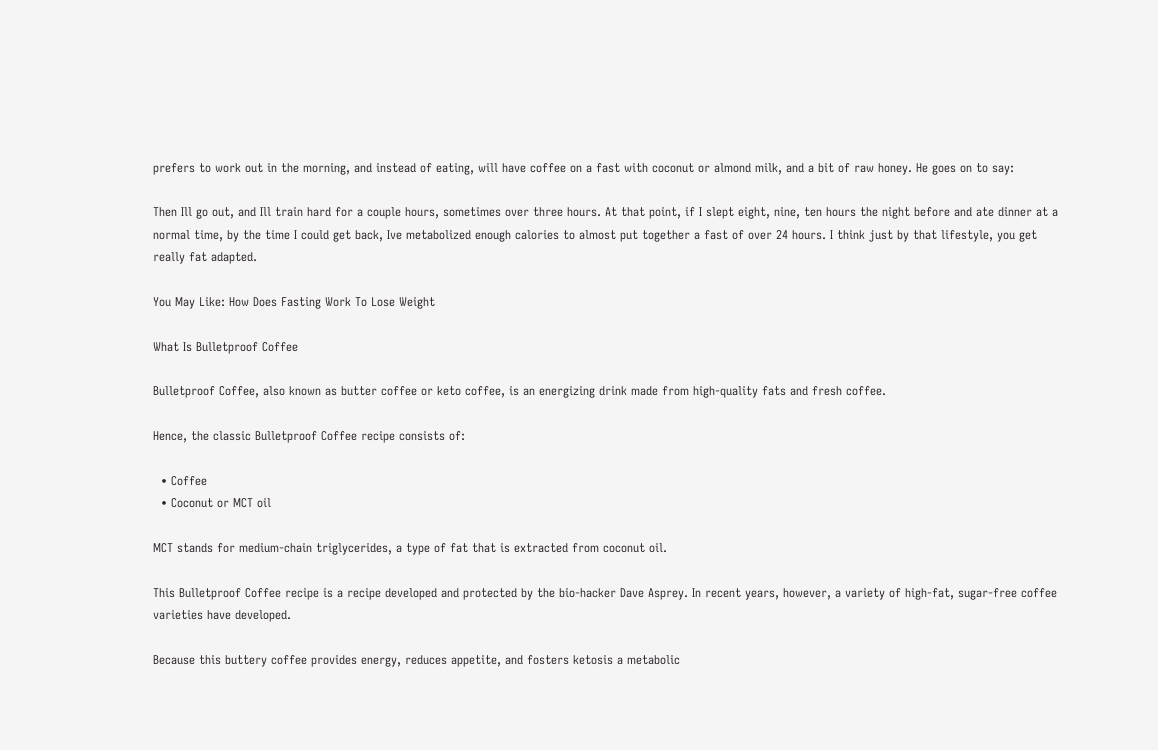prefers to work out in the morning, and instead of eating, will have coffee on a fast with coconut or almond milk, and a bit of raw honey. He goes on to say:

Then Ill go out, and Ill train hard for a couple hours, sometimes over three hours. At that point, if I slept eight, nine, ten hours the night before and ate dinner at a normal time, by the time I could get back, Ive metabolized enough calories to almost put together a fast of over 24 hours. I think just by that lifestyle, you get really fat adapted.

You May Like: How Does Fasting Work To Lose Weight

What Is Bulletproof Coffee

Bulletproof Coffee, also known as butter coffee or keto coffee, is an energizing drink made from high-quality fats and fresh coffee.

Hence, the classic Bulletproof Coffee recipe consists of:

  • Coffee
  • Coconut or MCT oil

MCT stands for medium-chain triglycerides, a type of fat that is extracted from coconut oil.

This Bulletproof Coffee recipe is a recipe developed and protected by the bio-hacker Dave Asprey. In recent years, however, a variety of high-fat, sugar-free coffee varieties have developed.

Because this buttery coffee provides energy, reduces appetite, and fosters ketosis a metabolic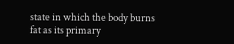state in which the body burns fat as its primary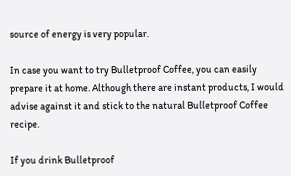source of energy is very popular.

In case you want to try Bulletproof Coffee, you can easily prepare it at home. Although there are instant products, I would advise against it and stick to the natural Bulletproof Coffee recipe.

If you drink Bulletproof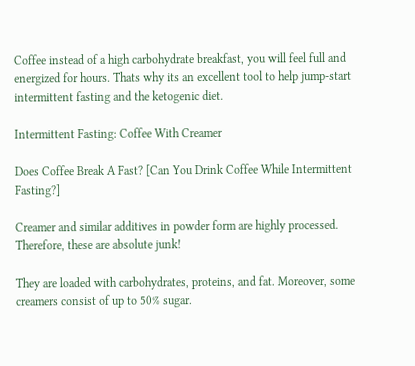Coffee instead of a high carbohydrate breakfast, you will feel full and energized for hours. Thats why its an excellent tool to help jump-start intermittent fasting and the ketogenic diet.

Intermittent Fasting: Coffee With Creamer

Does Coffee Break A Fast? [Can You Drink Coffee While Intermittent Fasting?]

Creamer and similar additives in powder form are highly processed. Therefore, these are absolute junk!

They are loaded with carbohydrates, proteins, and fat. Moreover, some creamers consist of up to 50% sugar.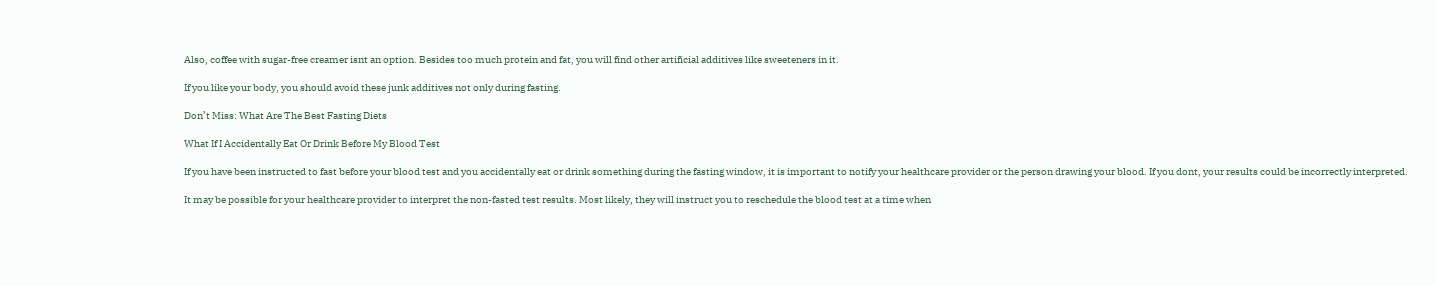Also, coffee with sugar-free creamer isnt an option. Besides too much protein and fat, you will find other artificial additives like sweeteners in it.

If you like your body, you should avoid these junk additives not only during fasting.

Don’t Miss: What Are The Best Fasting Diets

What If I Accidentally Eat Or Drink Before My Blood Test

If you have been instructed to fast before your blood test and you accidentally eat or drink something during the fasting window, it is important to notify your healthcare provider or the person drawing your blood. If you dont, your results could be incorrectly interpreted.

It may be possible for your healthcare provider to interpret the non-fasted test results. Most likely, they will instruct you to reschedule the blood test at a time when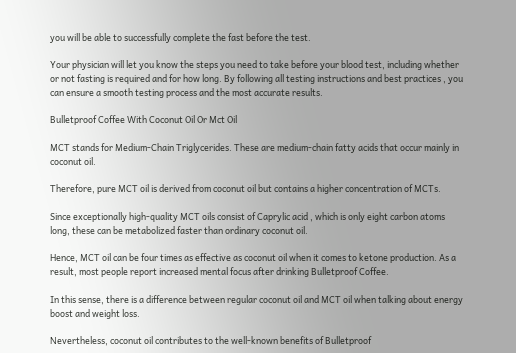you will be able to successfully complete the fast before the test.

Your physician will let you know the steps you need to take before your blood test, including whether or not fasting is required and for how long. By following all testing instructions and best practices , you can ensure a smooth testing process and the most accurate results.

Bulletproof Coffee With Coconut Oil Or Mct Oil

MCT stands for Medium-Chain Triglycerides. These are medium-chain fatty acids that occur mainly in coconut oil.

Therefore, pure MCT oil is derived from coconut oil but contains a higher concentration of MCTs.

Since exceptionally high-quality MCT oils consist of Caprylic acid , which is only eight carbon atoms long, these can be metabolized faster than ordinary coconut oil.

Hence, MCT oil can be four times as effective as coconut oil when it comes to ketone production. As a result, most people report increased mental focus after drinking Bulletproof Coffee.

In this sense, there is a difference between regular coconut oil and MCT oil when talking about energy boost and weight loss.

Nevertheless, coconut oil contributes to the well-known benefits of Bulletproof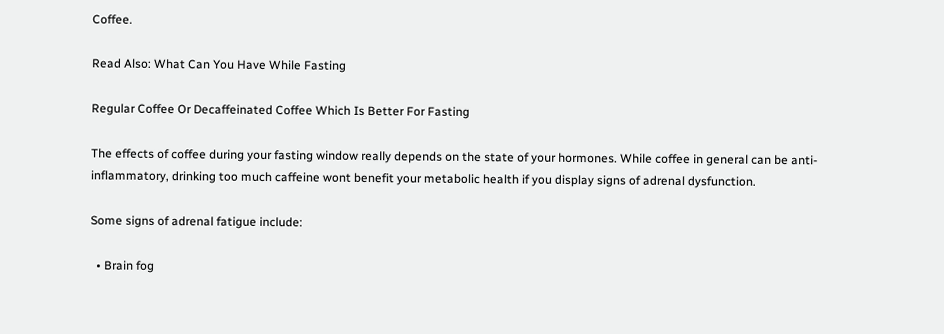Coffee.

Read Also: What Can You Have While Fasting

Regular Coffee Or Decaffeinated Coffee Which Is Better For Fasting

The effects of coffee during your fasting window really depends on the state of your hormones. While coffee in general can be anti-inflammatory, drinking too much caffeine wont benefit your metabolic health if you display signs of adrenal dysfunction.

Some signs of adrenal fatigue include:

  • Brain fog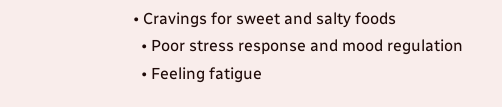• Cravings for sweet and salty foods
  • Poor stress response and mood regulation
  • Feeling fatigue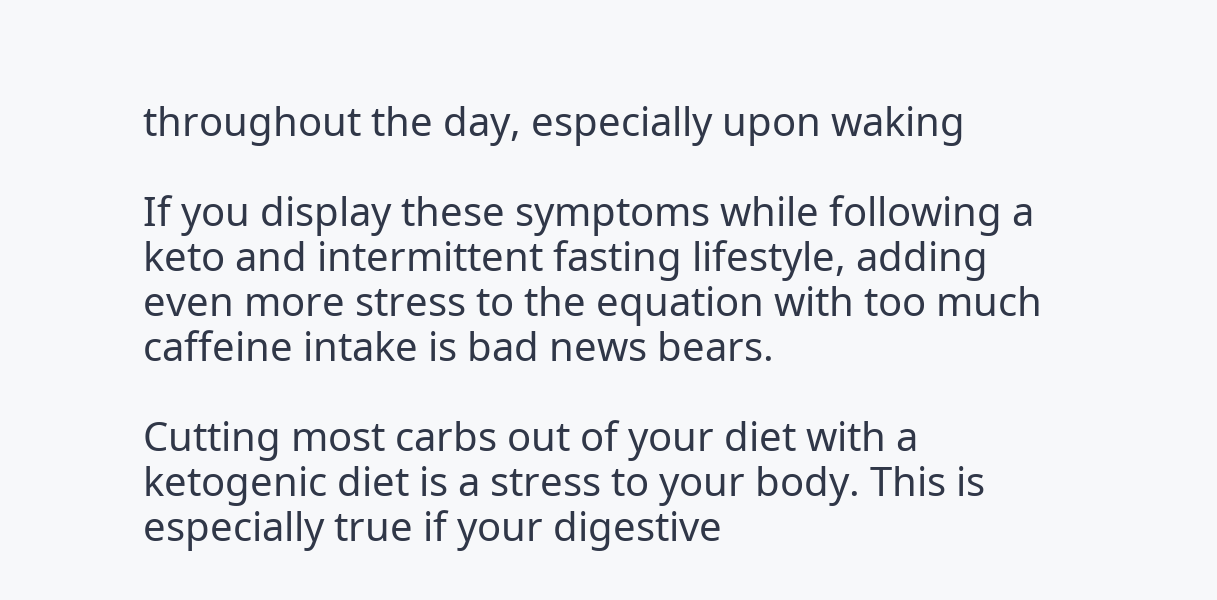throughout the day, especially upon waking

If you display these symptoms while following a keto and intermittent fasting lifestyle, adding even more stress to the equation with too much caffeine intake is bad news bears.

Cutting most carbs out of your diet with a ketogenic diet is a stress to your body. This is especially true if your digestive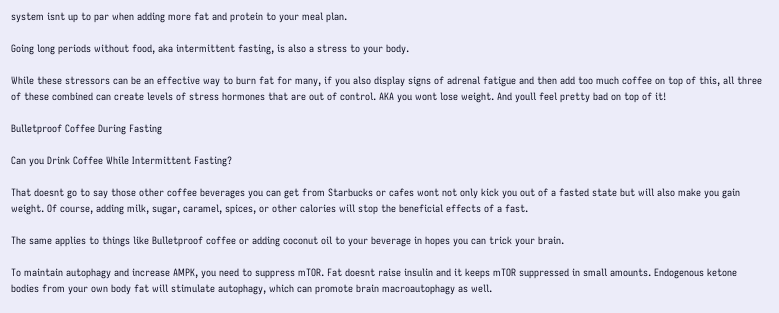system isnt up to par when adding more fat and protein to your meal plan.

Going long periods without food, aka intermittent fasting, is also a stress to your body.

While these stressors can be an effective way to burn fat for many, if you also display signs of adrenal fatigue and then add too much coffee on top of this, all three of these combined can create levels of stress hormones that are out of control. AKA you wont lose weight. And youll feel pretty bad on top of it!

Bulletproof Coffee During Fasting

Can you Drink Coffee While Intermittent Fasting?

That doesnt go to say those other coffee beverages you can get from Starbucks or cafes wont not only kick you out of a fasted state but will also make you gain weight. Of course, adding milk, sugar, caramel, spices, or other calories will stop the beneficial effects of a fast.

The same applies to things like Bulletproof coffee or adding coconut oil to your beverage in hopes you can trick your brain.

To maintain autophagy and increase AMPK, you need to suppress mTOR. Fat doesnt raise insulin and it keeps mTOR suppressed in small amounts. Endogenous ketone bodies from your own body fat will stimulate autophagy, which can promote brain macroautophagy as well.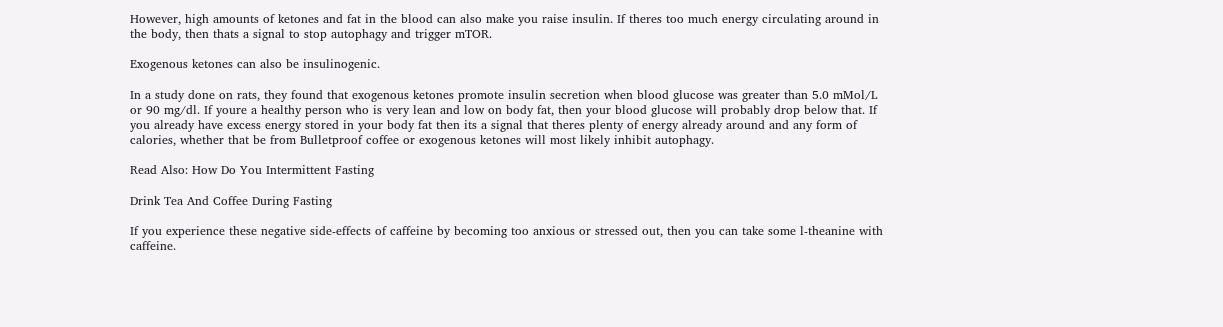However, high amounts of ketones and fat in the blood can also make you raise insulin. If theres too much energy circulating around in the body, then thats a signal to stop autophagy and trigger mTOR.

Exogenous ketones can also be insulinogenic.

In a study done on rats, they found that exogenous ketones promote insulin secretion when blood glucose was greater than 5.0 mMol/L or 90 mg/dl. If youre a healthy person who is very lean and low on body fat, then your blood glucose will probably drop below that. If you already have excess energy stored in your body fat then its a signal that theres plenty of energy already around and any form of calories, whether that be from Bulletproof coffee or exogenous ketones will most likely inhibit autophagy.

Read Also: How Do You Intermittent Fasting

Drink Tea And Coffee During Fasting

If you experience these negative side-effects of caffeine by becoming too anxious or stressed out, then you can take some l-theanine with caffeine.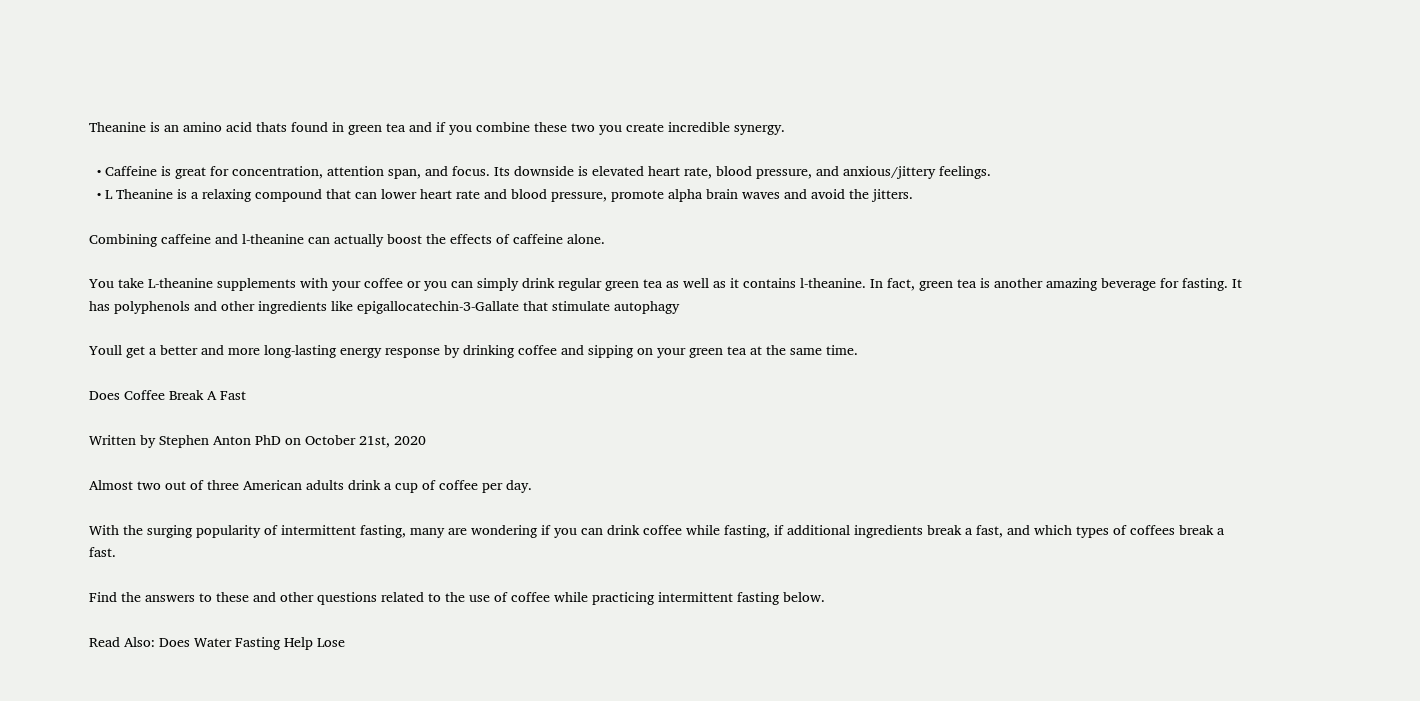Theanine is an amino acid thats found in green tea and if you combine these two you create incredible synergy.

  • Caffeine is great for concentration, attention span, and focus. Its downside is elevated heart rate, blood pressure, and anxious/jittery feelings.
  • L Theanine is a relaxing compound that can lower heart rate and blood pressure, promote alpha brain waves and avoid the jitters.

Combining caffeine and l-theanine can actually boost the effects of caffeine alone.

You take L-theanine supplements with your coffee or you can simply drink regular green tea as well as it contains l-theanine. In fact, green tea is another amazing beverage for fasting. It has polyphenols and other ingredients like epigallocatechin-3-Gallate that stimulate autophagy

Youll get a better and more long-lasting energy response by drinking coffee and sipping on your green tea at the same time.

Does Coffee Break A Fast

Written by Stephen Anton PhD on October 21st, 2020

Almost two out of three American adults drink a cup of coffee per day.

With the surging popularity of intermittent fasting, many are wondering if you can drink coffee while fasting, if additional ingredients break a fast, and which types of coffees break a fast.

Find the answers to these and other questions related to the use of coffee while practicing intermittent fasting below.

Read Also: Does Water Fasting Help Lose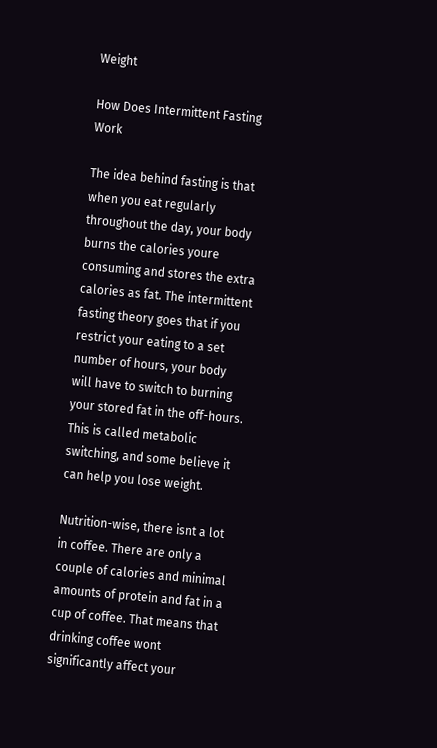Weight

How Does Intermittent Fasting Work

The idea behind fasting is that when you eat regularly throughout the day, your body burns the calories youre consuming and stores the extra calories as fat. The intermittent fasting theory goes that if you restrict your eating to a set number of hours, your body will have to switch to burning your stored fat in the off-hours. This is called metabolic switching, and some believe it can help you lose weight.

Nutrition-wise, there isnt a lot in coffee. There are only a couple of calories and minimal amounts of protein and fat in a cup of coffee. That means that drinking coffee wont significantly affect your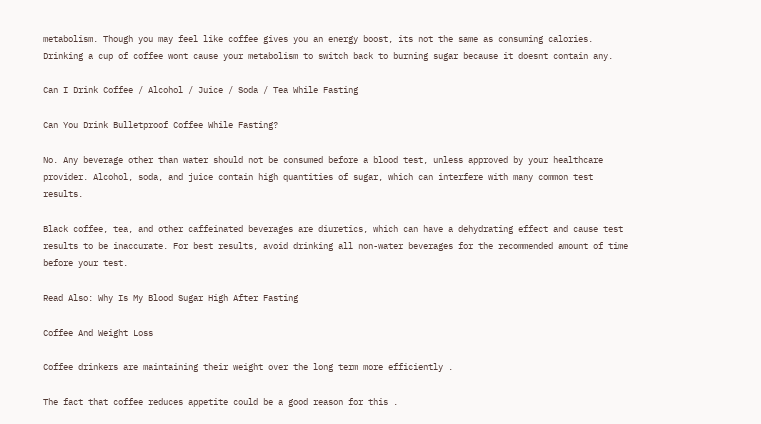metabolism. Though you may feel like coffee gives you an energy boost, its not the same as consuming calories. Drinking a cup of coffee wont cause your metabolism to switch back to burning sugar because it doesnt contain any.

Can I Drink Coffee / Alcohol / Juice / Soda / Tea While Fasting

Can You Drink Bulletproof Coffee While Fasting?

No. Any beverage other than water should not be consumed before a blood test, unless approved by your healthcare provider. Alcohol, soda, and juice contain high quantities of sugar, which can interfere with many common test results.

Black coffee, tea, and other caffeinated beverages are diuretics, which can have a dehydrating effect and cause test results to be inaccurate. For best results, avoid drinking all non-water beverages for the recommended amount of time before your test.

Read Also: Why Is My Blood Sugar High After Fasting

Coffee And Weight Loss

Coffee drinkers are maintaining their weight over the long term more efficiently .

The fact that coffee reduces appetite could be a good reason for this .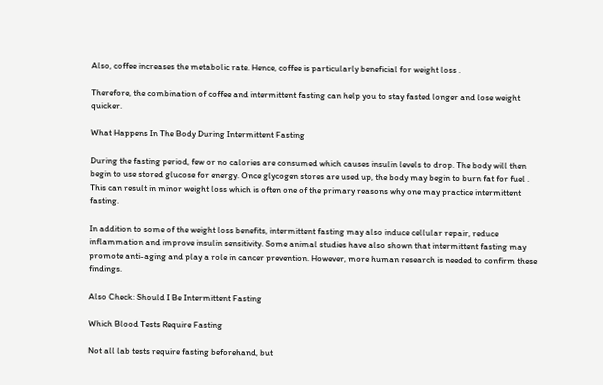Also, coffee increases the metabolic rate. Hence, coffee is particularly beneficial for weight loss .

Therefore, the combination of coffee and intermittent fasting can help you to stay fasted longer and lose weight quicker.

What Happens In The Body During Intermittent Fasting

During the fasting period, few or no calories are consumed which causes insulin levels to drop. The body will then begin to use stored glucose for energy. Once glycogen stores are used up, the body may begin to burn fat for fuel . This can result in minor weight loss which is often one of the primary reasons why one may practice intermittent fasting.

In addition to some of the weight loss benefits, intermittent fasting may also induce cellular repair, reduce inflammation and improve insulin sensitivity. Some animal studies have also shown that intermittent fasting may promote anti-aging and play a role in cancer prevention. However, more human research is needed to confirm these findings.

Also Check: Should I Be Intermittent Fasting

Which Blood Tests Require Fasting

Not all lab tests require fasting beforehand, but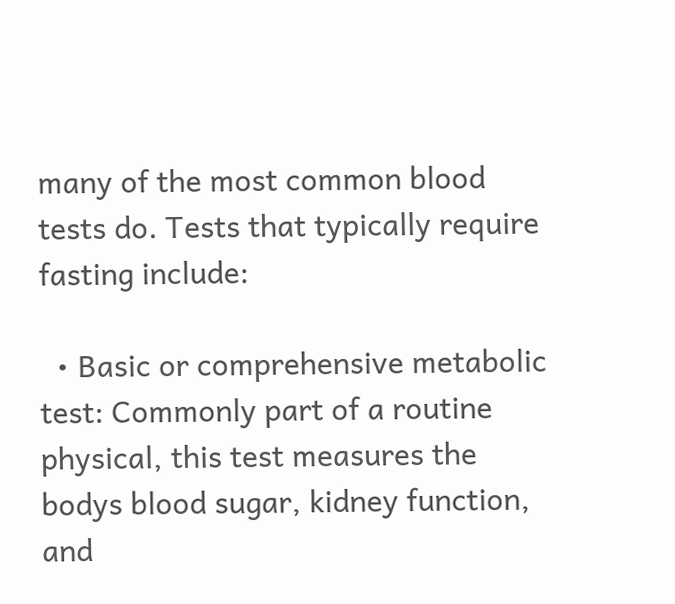many of the most common blood tests do. Tests that typically require fasting include:

  • Basic or comprehensive metabolic test: Commonly part of a routine physical, this test measures the bodys blood sugar, kidney function, and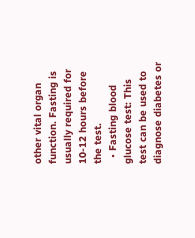other vital organ function. Fasting is usually required for 10-12 hours before the test.
  • Fasting blood glucose test: This test can be used to diagnose diabetes or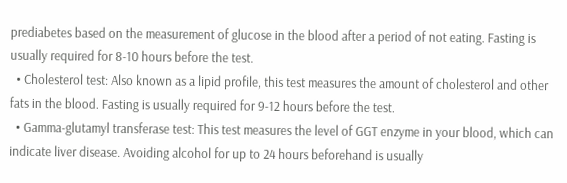prediabetes based on the measurement of glucose in the blood after a period of not eating. Fasting is usually required for 8-10 hours before the test.
  • Cholesterol test: Also known as a lipid profile, this test measures the amount of cholesterol and other fats in the blood. Fasting is usually required for 9-12 hours before the test.
  • Gamma-glutamyl transferase test: This test measures the level of GGT enzyme in your blood, which can indicate liver disease. Avoiding alcohol for up to 24 hours beforehand is usually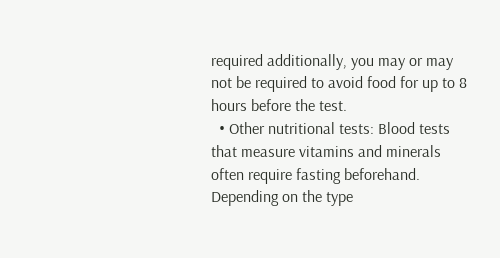required additionally, you may or may not be required to avoid food for up to 8 hours before the test.
  • Other nutritional tests: Blood tests that measure vitamins and minerals often require fasting beforehand. Depending on the type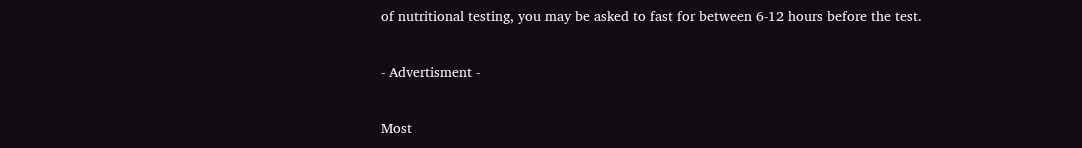of nutritional testing, you may be asked to fast for between 6-12 hours before the test.

- Advertisment -

Most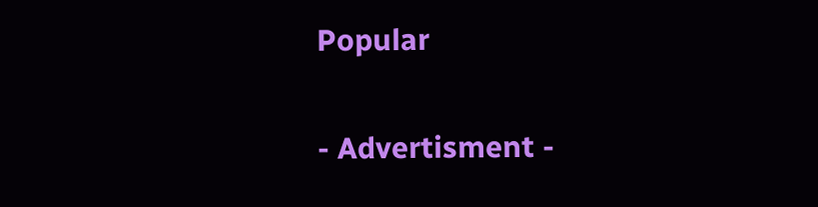Popular

- Advertisment -